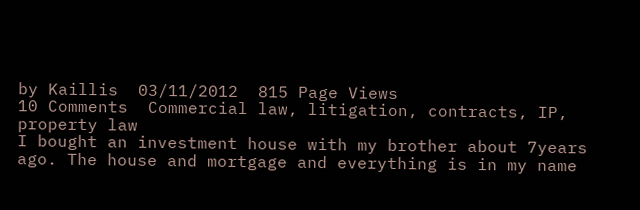by Kaillis  03/11/2012  815 Page Views
10 Comments  Commercial law, litigation, contracts, IP, property law
I bought an investment house with my brother about 7years ago. The house and mortgage and everything is in my name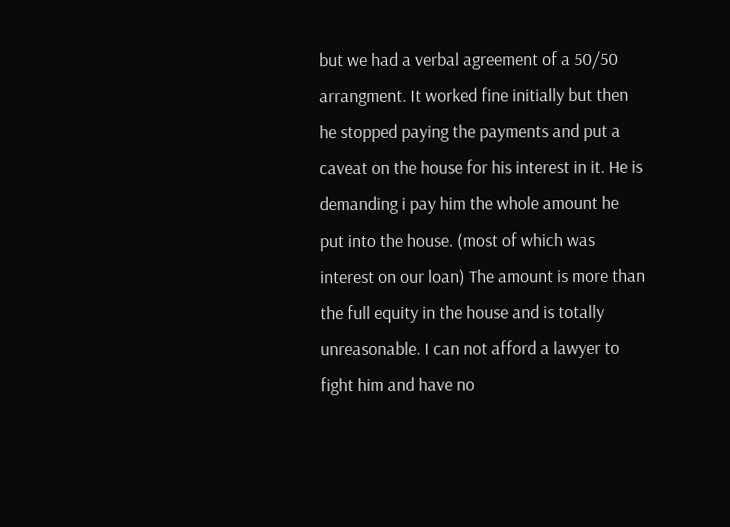but we had a verbal agreement of a 50/50 arrangment. It worked fine initially but then he stopped paying the payments and put a caveat on the house for his interest in it. He is demanding i pay him the whole amount he put into the house. (most of which was interest on our loan) The amount is more than the full equity in the house and is totally unreasonable. I can not afford a lawyer to fight him and have no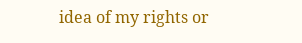idea of my rights or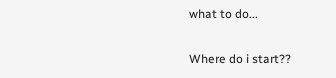what to do...

Where do i start??